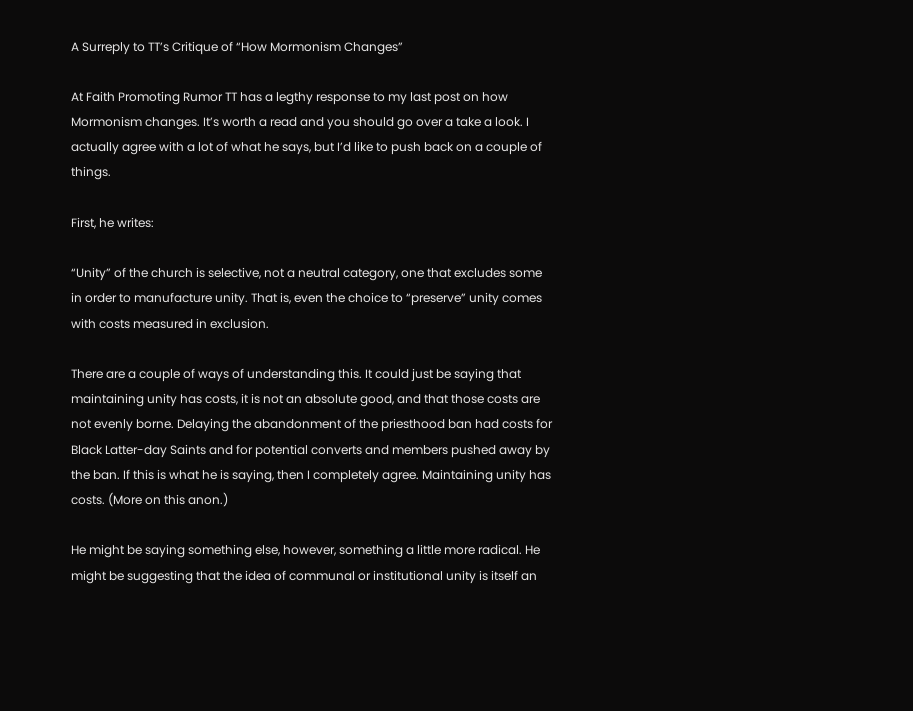A Surreply to TT’s Critique of “How Mormonism Changes”

At Faith Promoting Rumor TT has a legthy response to my last post on how Mormonism changes. It’s worth a read and you should go over a take a look. I actually agree with a lot of what he says, but I’d like to push back on a couple of things.

First, he writes:

“Unity” of the church is selective, not a neutral category, one that excludes some in order to manufacture unity. That is, even the choice to “preserve” unity comes with costs measured in exclusion.

There are a couple of ways of understanding this. It could just be saying that maintaining unity has costs, it is not an absolute good, and that those costs are not evenly borne. Delaying the abandonment of the priesthood ban had costs for Black Latter-day Saints and for potential converts and members pushed away by the ban. If this is what he is saying, then I completely agree. Maintaining unity has costs. (More on this anon.)

He might be saying something else, however, something a little more radical. He might be suggesting that the idea of communal or institutional unity is itself an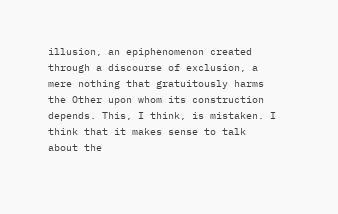illusion, an epiphenomenon created through a discourse of exclusion, a mere nothing that gratuitously harms the Other upon whom its construction depends. This, I think, is mistaken. I think that it makes sense to talk about the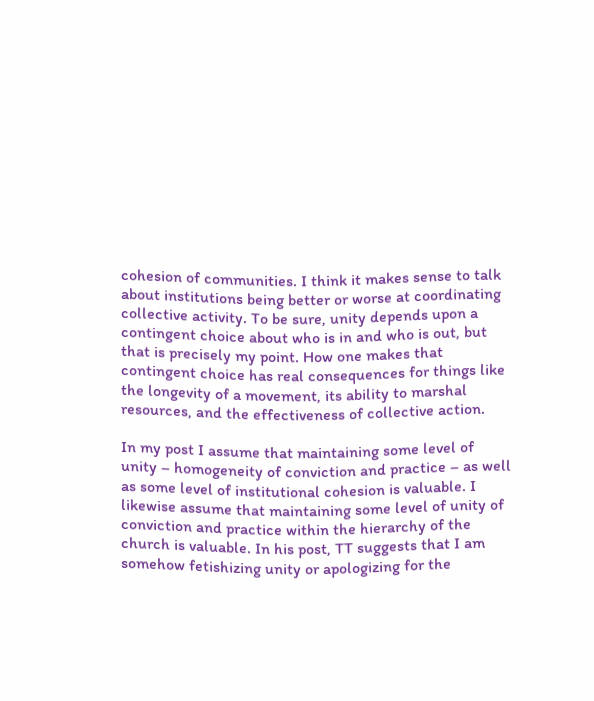cohesion of communities. I think it makes sense to talk about institutions being better or worse at coordinating collective activity. To be sure, unity depends upon a contingent choice about who is in and who is out, but that is precisely my point. How one makes that contingent choice has real consequences for things like the longevity of a movement, its ability to marshal resources, and the effectiveness of collective action.

In my post I assume that maintaining some level of unity – homogeneity of conviction and practice – as well as some level of institutional cohesion is valuable. I likewise assume that maintaining some level of unity of conviction and practice within the hierarchy of the church is valuable. In his post, TT suggests that I am somehow fetishizing unity or apologizing for the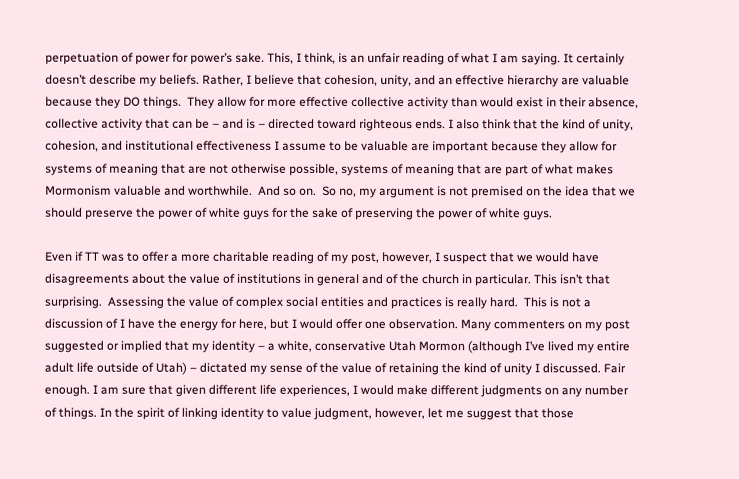perpetuation of power for power’s sake. This, I think, is an unfair reading of what I am saying. It certainly doesn’t describe my beliefs. Rather, I believe that cohesion, unity, and an effective hierarchy are valuable because they DO things.  They allow for more effective collective activity than would exist in their absence, collective activity that can be – and is – directed toward righteous ends. I also think that the kind of unity, cohesion, and institutional effectiveness I assume to be valuable are important because they allow for systems of meaning that are not otherwise possible, systems of meaning that are part of what makes Mormonism valuable and worthwhile.  And so on.  So no, my argument is not premised on the idea that we should preserve the power of white guys for the sake of preserving the power of white guys.

Even if TT was to offer a more charitable reading of my post, however, I suspect that we would have disagreements about the value of institutions in general and of the church in particular. This isn’t that surprising.  Assessing the value of complex social entities and practices is really hard.  This is not a discussion of I have the energy for here, but I would offer one observation. Many commenters on my post suggested or implied that my identity – a white, conservative Utah Mormon (although I’ve lived my entire adult life outside of Utah) – dictated my sense of the value of retaining the kind of unity I discussed. Fair enough. I am sure that given different life experiences, I would make different judgments on any number of things. In the spirit of linking identity to value judgment, however, let me suggest that those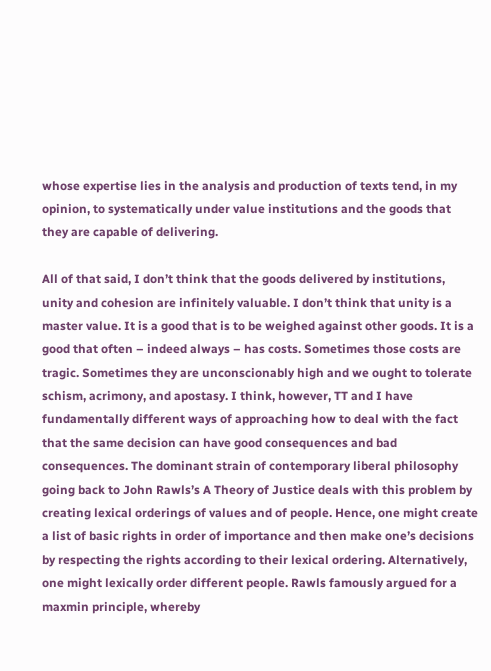whose expertise lies in the analysis and production of texts tend, in my opinion, to systematically under value institutions and the goods that they are capable of delivering.

All of that said, I don’t think that the goods delivered by institutions, unity and cohesion are infinitely valuable. I don’t think that unity is a master value. It is a good that is to be weighed against other goods. It is a good that often – indeed always – has costs. Sometimes those costs are tragic. Sometimes they are unconscionably high and we ought to tolerate schism, acrimony, and apostasy. I think, however, TT and I have fundamentally different ways of approaching how to deal with the fact that the same decision can have good consequences and bad consequences. The dominant strain of contemporary liberal philosophy going back to John Rawls’s A Theory of Justice deals with this problem by creating lexical orderings of values and of people. Hence, one might create a list of basic rights in order of importance and then make one’s decisions by respecting the rights according to their lexical ordering. Alternatively, one might lexically order different people. Rawls famously argued for a maxmin principle, whereby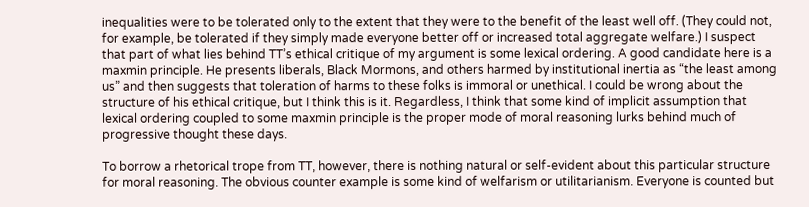inequalities were to be tolerated only to the extent that they were to the benefit of the least well off. (They could not, for example, be tolerated if they simply made everyone better off or increased total aggregate welfare.) I suspect that part of what lies behind TT’s ethical critique of my argument is some lexical ordering. A good candidate here is a maxmin principle. He presents liberals, Black Mormons, and others harmed by institutional inertia as “the least among us” and then suggests that toleration of harms to these folks is immoral or unethical. I could be wrong about the structure of his ethical critique, but I think this is it. Regardless, I think that some kind of implicit assumption that lexical ordering coupled to some maxmin principle is the proper mode of moral reasoning lurks behind much of progressive thought these days.

To borrow a rhetorical trope from TT, however, there is nothing natural or self-evident about this particular structure for moral reasoning. The obvious counter example is some kind of welfarism or utilitarianism. Everyone is counted but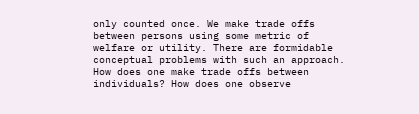only counted once. We make trade offs between persons using some metric of welfare or utility. There are formidable conceptual problems with such an approach. How does one make trade offs between individuals? How does one observe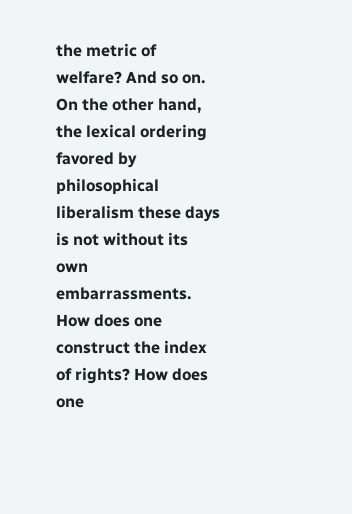the metric of welfare? And so on. On the other hand, the lexical ordering favored by philosophical liberalism these days is not without its own embarrassments. How does one construct the index of rights? How does one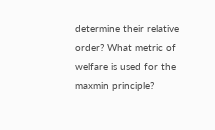determine their relative order? What metric of welfare is used for the maxmin principle?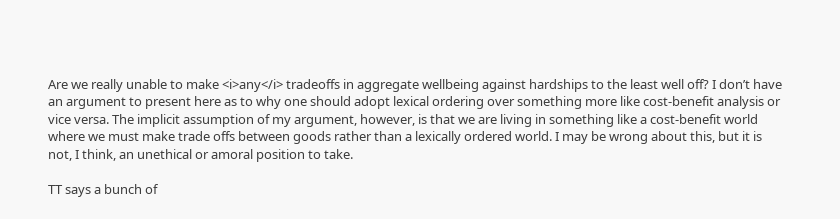Are we really unable to make <i>any</i> tradeoffs in aggregate wellbeing against hardships to the least well off? I don’t have an argument to present here as to why one should adopt lexical ordering over something more like cost-benefit analysis or vice versa. The implicit assumption of my argument, however, is that we are living in something like a cost-benefit world where we must make trade offs between goods rather than a lexically ordered world. I may be wrong about this, but it is not, I think, an unethical or amoral position to take.

TT says a bunch of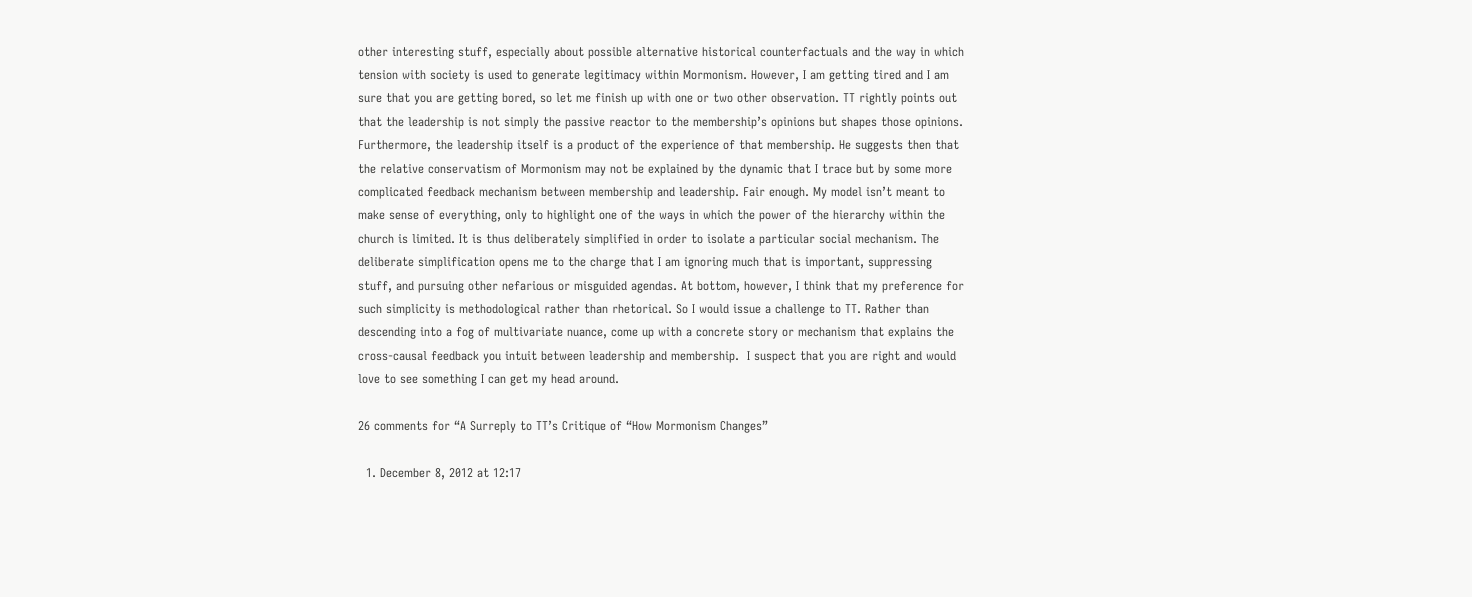other interesting stuff, especially about possible alternative historical counterfactuals and the way in which tension with society is used to generate legitimacy within Mormonism. However, I am getting tired and I am sure that you are getting bored, so let me finish up with one or two other observation. TT rightly points out that the leadership is not simply the passive reactor to the membership’s opinions but shapes those opinions. Furthermore, the leadership itself is a product of the experience of that membership. He suggests then that the relative conservatism of Mormonism may not be explained by the dynamic that I trace but by some more complicated feedback mechanism between membership and leadership. Fair enough. My model isn’t meant to make sense of everything, only to highlight one of the ways in which the power of the hierarchy within the church is limited. It is thus deliberately simplified in order to isolate a particular social mechanism. The deliberate simplification opens me to the charge that I am ignoring much that is important, suppressing stuff, and pursuing other nefarious or misguided agendas. At bottom, however, I think that my preference for such simplicity is methodological rather than rhetorical. So I would issue a challenge to TT. Rather than descending into a fog of multivariate nuance, come up with a concrete story or mechanism that explains the cross-causal feedback you intuit between leadership and membership.  I suspect that you are right and would love to see something I can get my head around.

26 comments for “A Surreply to TT’s Critique of “How Mormonism Changes”

  1. December 8, 2012 at 12:17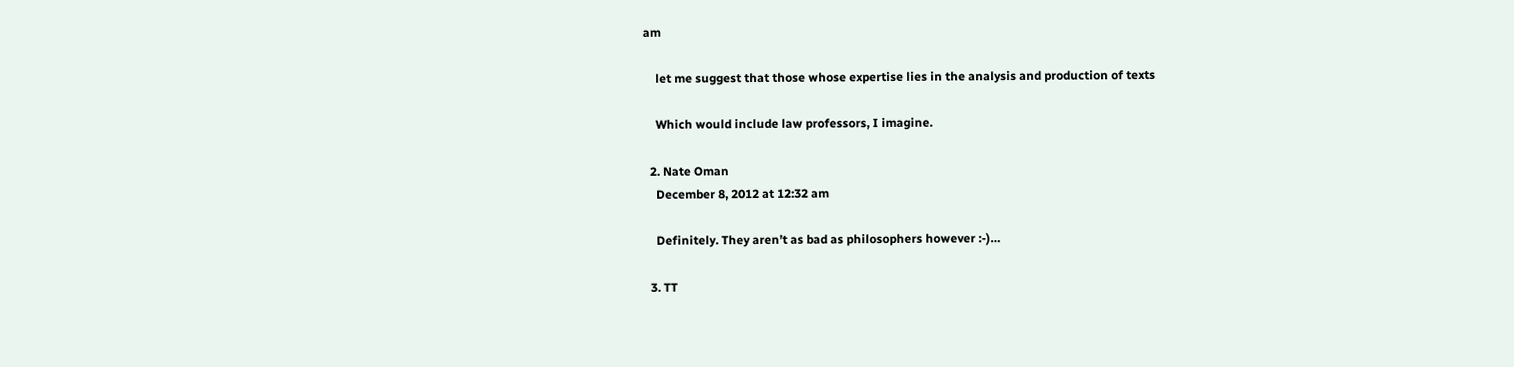am

    let me suggest that those whose expertise lies in the analysis and production of texts

    Which would include law professors, I imagine.

  2. Nate Oman
    December 8, 2012 at 12:32 am

    Definitely. They aren’t as bad as philosophers however :-)…

  3. TT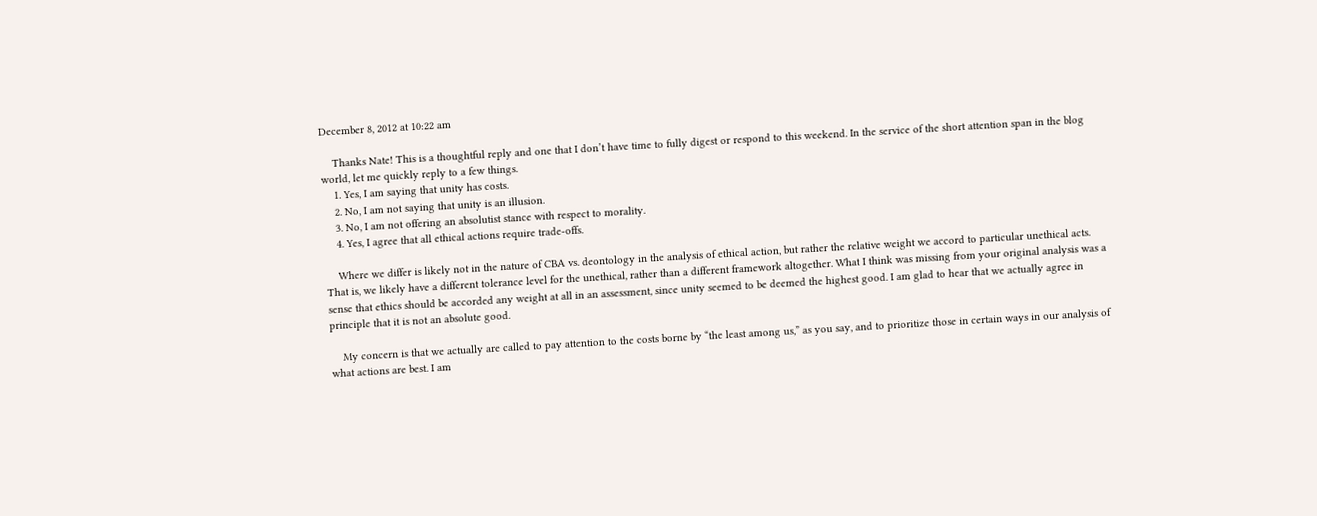December 8, 2012 at 10:22 am

    Thanks Nate! This is a thoughtful reply and one that I don’t have time to fully digest or respond to this weekend. In the service of the short attention span in the blog world, let me quickly reply to a few things.
    1. Yes, I am saying that unity has costs.
    2. No, I am not saying that unity is an illusion.
    3. No, I am not offering an absolutist stance with respect to morality.
    4. Yes, I agree that all ethical actions require trade-offs.

    Where we differ is likely not in the nature of CBA vs. deontology in the analysis of ethical action, but rather the relative weight we accord to particular unethical acts. That is, we likely have a different tolerance level for the unethical, rather than a different framework altogether. What I think was missing from your original analysis was a sense that ethics should be accorded any weight at all in an assessment, since unity seemed to be deemed the highest good. I am glad to hear that we actually agree in principle that it is not an absolute good.

    My concern is that we actually are called to pay attention to the costs borne by “the least among us,” as you say, and to prioritize those in certain ways in our analysis of what actions are best. I am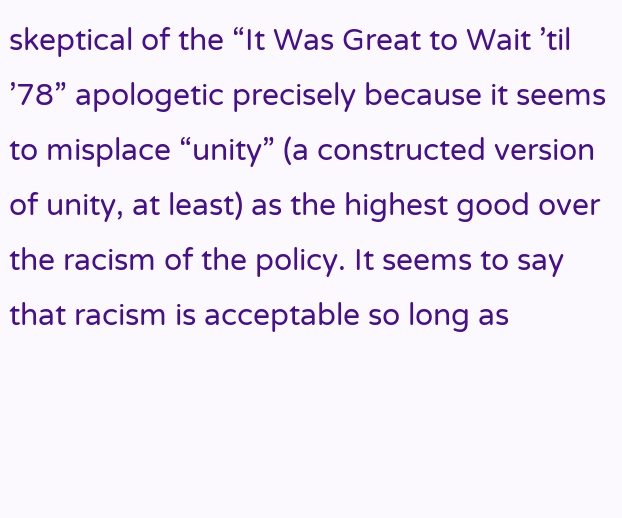skeptical of the “It Was Great to Wait ’til ’78” apologetic precisely because it seems to misplace “unity” (a constructed version of unity, at least) as the highest good over the racism of the policy. It seems to say that racism is acceptable so long as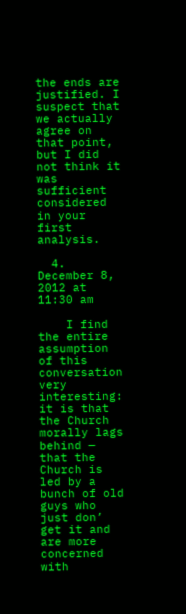the ends are justified. I suspect that we actually agree on that point, but I did not think it was sufficient considered in your first analysis.

  4. December 8, 2012 at 11:30 am

    I find the entire assumption of this conversation very interesting: it is that the Church morally lags behind — that the Church is led by a bunch of old guys who just don’ get it and are more concerned with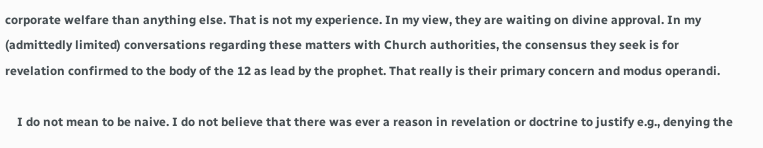corporate welfare than anything else. That is not my experience. In my view, they are waiting on divine approval. In my (admittedly limited) conversations regarding these matters with Church authorities, the consensus they seek is for revelation confirmed to the body of the 12 as lead by the prophet. That really is their primary concern and modus operandi.

    I do not mean to be naive. I do not believe that there was ever a reason in revelation or doctrine to justify e.g., denying the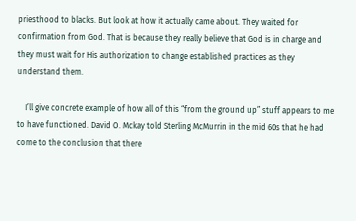priesthood to blacks. But look at how it actually came about. They waited for confirmation from God. That is because they really believe that God is in charge and they must wait for His authorization to change established practices as they understand them.

    I’ll give concrete example of how all of this “from the ground up” stuff appears to me to have functioned. David O. Mckay told Sterling McMurrin in the mid 60s that he had come to the conclusion that there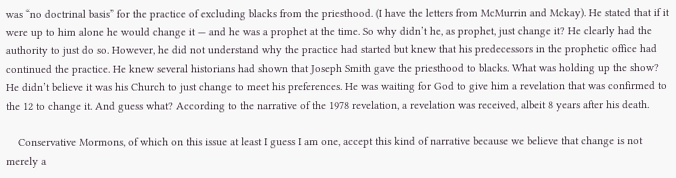was “no doctrinal basis” for the practice of excluding blacks from the priesthood. (I have the letters from McMurrin and Mckay). He stated that if it were up to him alone he would change it — and he was a prophet at the time. So why didn’t he, as prophet, just change it? He clearly had the authority to just do so. However, he did not understand why the practice had started but knew that his predecessors in the prophetic office had continued the practice. He knew several historians had shown that Joseph Smith gave the priesthood to blacks. What was holding up the show? He didn’t believe it was his Church to just change to meet his preferences. He was waiting for God to give him a revelation that was confirmed to the 12 to change it. And guess what? According to the narrative of the 1978 revelation, a revelation was received, albeit 8 years after his death.

    Conservative Mormons, of which on this issue at least I guess I am one, accept this kind of narrative because we believe that change is not merely a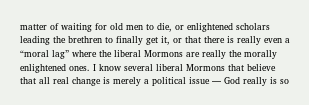matter of waiting for old men to die, or enlightened scholars leading the brethren to finally get it, or that there is really even a “moral lag” where the liberal Mormons are really the morally enlightened ones. I know several liberal Mormons that believe that all real change is merely a political issue — God really is so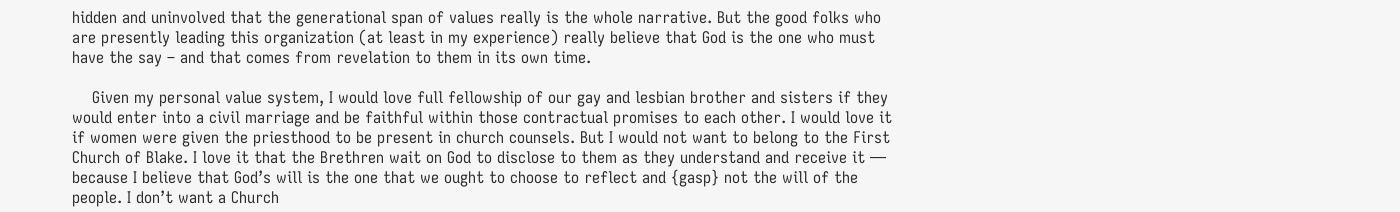hidden and uninvolved that the generational span of values really is the whole narrative. But the good folks who are presently leading this organization (at least in my experience) really believe that God is the one who must have the say – and that comes from revelation to them in its own time.

    Given my personal value system, I would love full fellowship of our gay and lesbian brother and sisters if they would enter into a civil marriage and be faithful within those contractual promises to each other. I would love it if women were given the priesthood to be present in church counsels. But I would not want to belong to the First Church of Blake. I love it that the Brethren wait on God to disclose to them as they understand and receive it — because I believe that God’s will is the one that we ought to choose to reflect and {gasp} not the will of the people. I don’t want a Church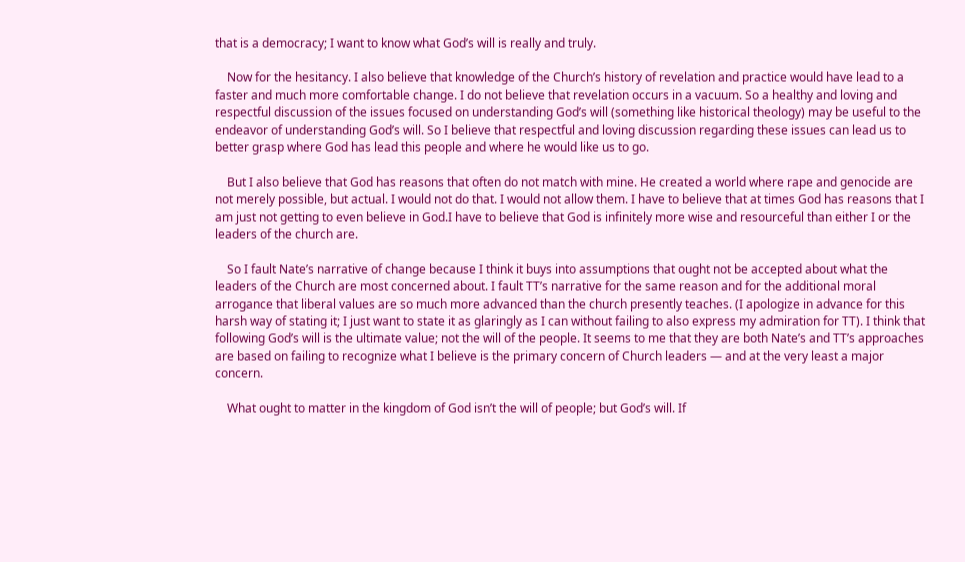that is a democracy; I want to know what God’s will is really and truly.

    Now for the hesitancy. I also believe that knowledge of the Church’s history of revelation and practice would have lead to a faster and much more comfortable change. I do not believe that revelation occurs in a vacuum. So a healthy and loving and respectful discussion of the issues focused on understanding God’s will (something like historical theology) may be useful to the endeavor of understanding God’s will. So I believe that respectful and loving discussion regarding these issues can lead us to better grasp where God has lead this people and where he would like us to go.

    But I also believe that God has reasons that often do not match with mine. He created a world where rape and genocide are not merely possible, but actual. I would not do that. I would not allow them. I have to believe that at times God has reasons that I am just not getting to even believe in God.I have to believe that God is infinitely more wise and resourceful than either I or the leaders of the church are.

    So I fault Nate’s narrative of change because I think it buys into assumptions that ought not be accepted about what the leaders of the Church are most concerned about. I fault TT’s narrative for the same reason and for the additional moral arrogance that liberal values are so much more advanced than the church presently teaches. (I apologize in advance for this harsh way of stating it; I just want to state it as glaringly as I can without failing to also express my admiration for TT). I think that following God’s will is the ultimate value; not the will of the people. It seems to me that they are both Nate’s and TT’s approaches are based on failing to recognize what I believe is the primary concern of Church leaders — and at the very least a major concern.

    What ought to matter in the kingdom of God isn’t the will of people; but God’s will. If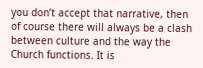you don’t accept that narrative, then of course there will always be a clash between culture and the way the Church functions. It is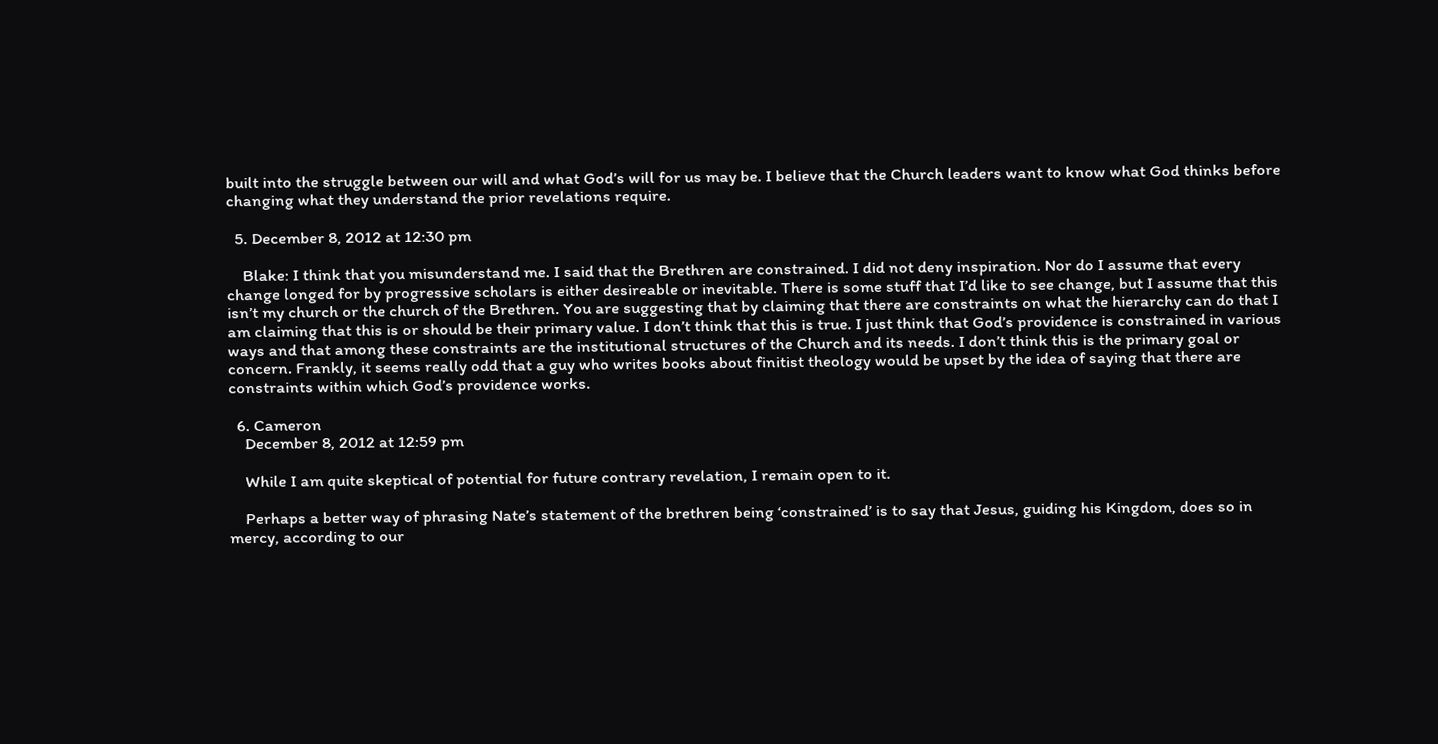built into the struggle between our will and what God’s will for us may be. I believe that the Church leaders want to know what God thinks before changing what they understand the prior revelations require.

  5. December 8, 2012 at 12:30 pm

    Blake: I think that you misunderstand me. I said that the Brethren are constrained. I did not deny inspiration. Nor do I assume that every change longed for by progressive scholars is either desireable or inevitable. There is some stuff that I’d like to see change, but I assume that this isn’t my church or the church of the Brethren. You are suggesting that by claiming that there are constraints on what the hierarchy can do that I am claiming that this is or should be their primary value. I don’t think that this is true. I just think that God’s providence is constrained in various ways and that among these constraints are the institutional structures of the Church and its needs. I don’t think this is the primary goal or concern. Frankly, it seems really odd that a guy who writes books about finitist theology would be upset by the idea of saying that there are constraints within which God’s providence works.

  6. Cameron
    December 8, 2012 at 12:59 pm

    While I am quite skeptical of potential for future contrary revelation, I remain open to it.

    Perhaps a better way of phrasing Nate’s statement of the brethren being ‘constrained’ is to say that Jesus, guiding his Kingdom, does so in mercy, according to our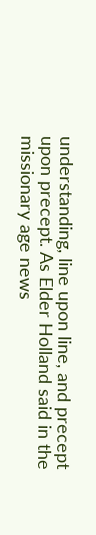understanding, line upon line, and precept upon precept. As Elder Holland said in the missionary age news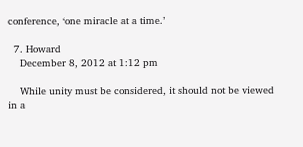conference, ‘one miracle at a time.’

  7. Howard
    December 8, 2012 at 1:12 pm

    While unity must be considered, it should not be viewed in a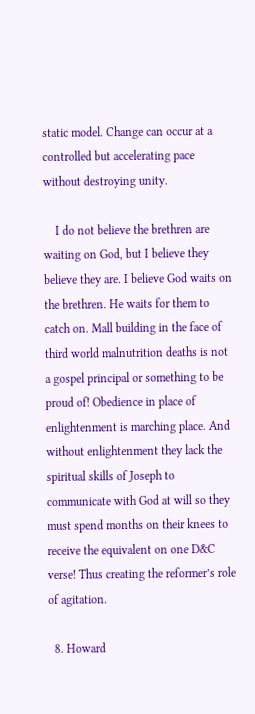static model. Change can occur at a controlled but accelerating pace without destroying unity.

    I do not believe the brethren are waiting on God, but I believe they believe they are. I believe God waits on the brethren. He waits for them to catch on. Mall building in the face of third world malnutrition deaths is not a gospel principal or something to be proud of! Obedience in place of enlightenment is marching place. And without enlightenment they lack the spiritual skills of Joseph to communicate with God at will so they must spend months on their knees to receive the equivalent on one D&C verse! Thus creating the reformer’s role of agitation.

  8. Howard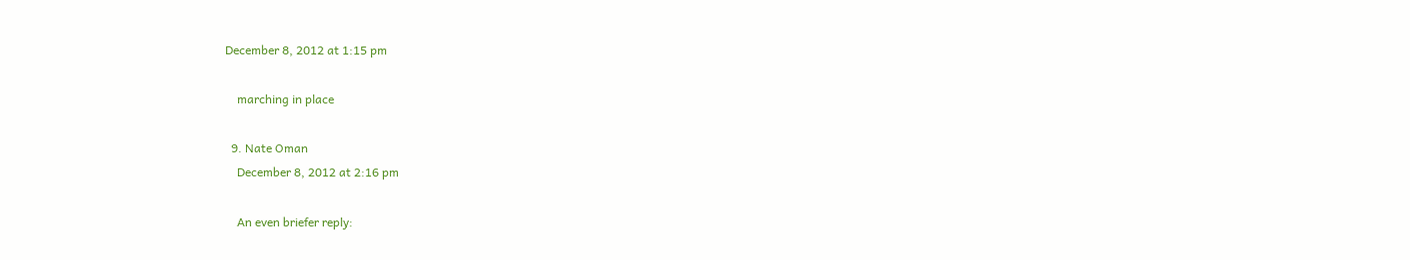December 8, 2012 at 1:15 pm

    marching in place

  9. Nate Oman
    December 8, 2012 at 2:16 pm

    An even briefer reply: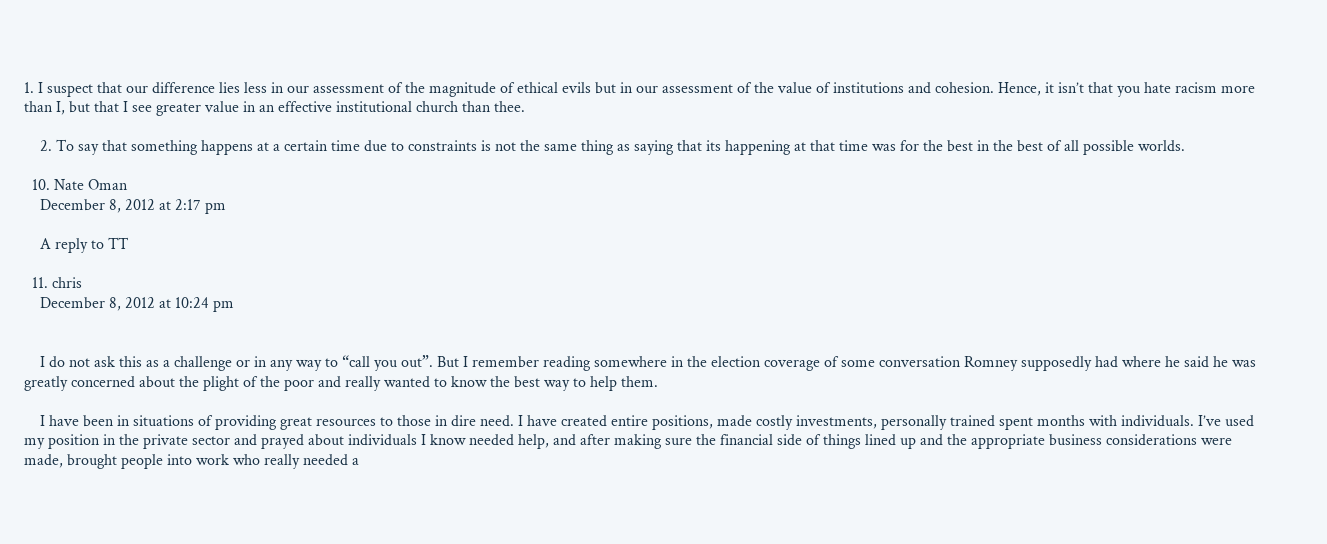1. I suspect that our difference lies less in our assessment of the magnitude of ethical evils but in our assessment of the value of institutions and cohesion. Hence, it isn’t that you hate racism more than I, but that I see greater value in an effective institutional church than thee.

    2. To say that something happens at a certain time due to constraints is not the same thing as saying that its happening at that time was for the best in the best of all possible worlds.

  10. Nate Oman
    December 8, 2012 at 2:17 pm

    A reply to TT

  11. chris
    December 8, 2012 at 10:24 pm


    I do not ask this as a challenge or in any way to “call you out”. But I remember reading somewhere in the election coverage of some conversation Romney supposedly had where he said he was greatly concerned about the plight of the poor and really wanted to know the best way to help them.

    I have been in situations of providing great resources to those in dire need. I have created entire positions, made costly investments, personally trained spent months with individuals. I’ve used my position in the private sector and prayed about individuals I know needed help, and after making sure the financial side of things lined up and the appropriate business considerations were made, brought people into work who really needed a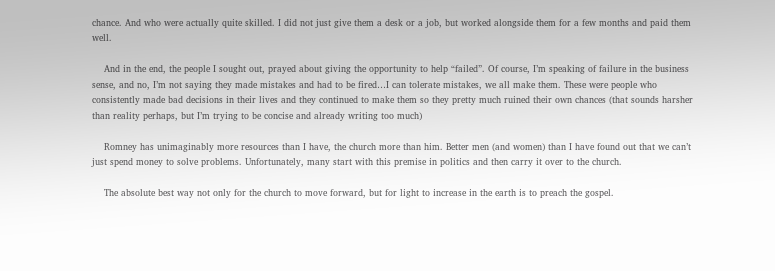chance. And who were actually quite skilled. I did not just give them a desk or a job, but worked alongside them for a few months and paid them well.

    And in the end, the people I sought out, prayed about giving the opportunity to help “failed”. Of course, I’m speaking of failure in the business sense, and no, I’m not saying they made mistakes and had to be fired…I can tolerate mistakes, we all make them. These were people who consistently made bad decisions in their lives and they continued to make them so they pretty much ruined their own chances (that sounds harsher than reality perhaps, but I’m trying to be concise and already writing too much)

    Romney has unimaginably more resources than I have, the church more than him. Better men (and women) than I have found out that we can’t just spend money to solve problems. Unfortunately, many start with this premise in politics and then carry it over to the church.

    The absolute best way not only for the church to move forward, but for light to increase in the earth is to preach the gospel.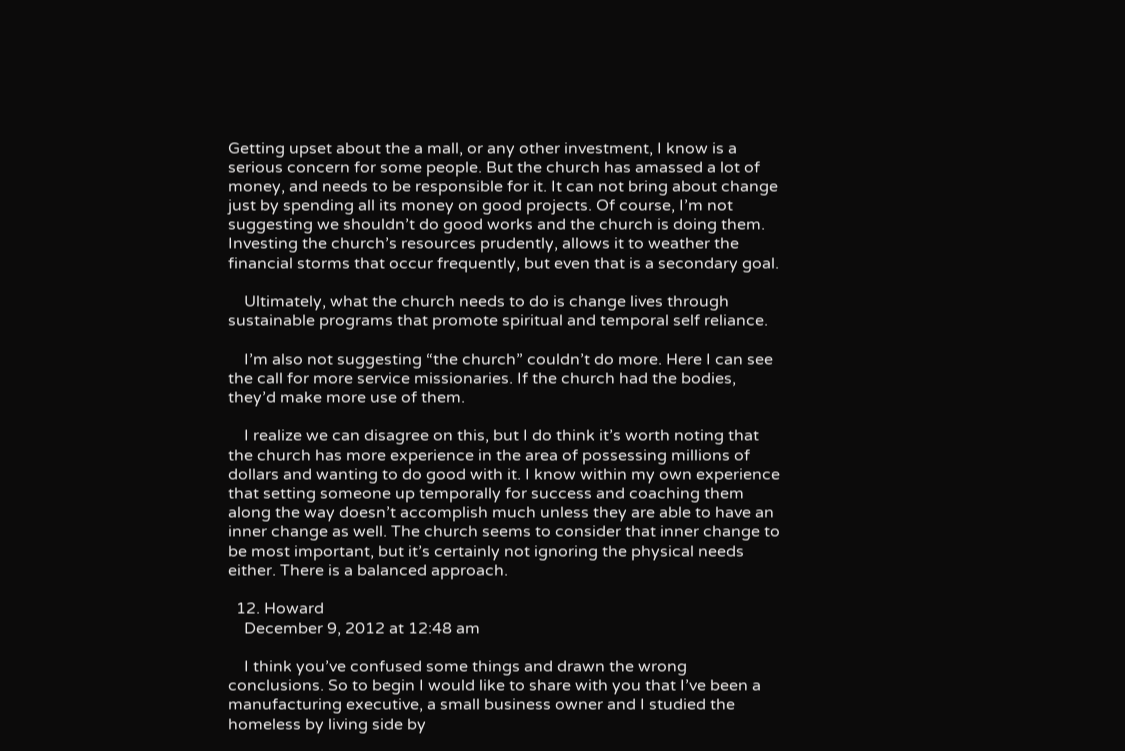Getting upset about the a mall, or any other investment, I know is a serious concern for some people. But the church has amassed a lot of money, and needs to be responsible for it. It can not bring about change just by spending all its money on good projects. Of course, I’m not suggesting we shouldn’t do good works and the church is doing them. Investing the church’s resources prudently, allows it to weather the financial storms that occur frequently, but even that is a secondary goal.

    Ultimately, what the church needs to do is change lives through sustainable programs that promote spiritual and temporal self reliance.

    I’m also not suggesting “the church” couldn’t do more. Here I can see the call for more service missionaries. If the church had the bodies, they’d make more use of them.

    I realize we can disagree on this, but I do think it’s worth noting that the church has more experience in the area of possessing millions of dollars and wanting to do good with it. I know within my own experience that setting someone up temporally for success and coaching them along the way doesn’t accomplish much unless they are able to have an inner change as well. The church seems to consider that inner change to be most important, but it’s certainly not ignoring the physical needs either. There is a balanced approach.

  12. Howard
    December 9, 2012 at 12:48 am

    I think you’ve confused some things and drawn the wrong conclusions. So to begin I would like to share with you that I’ve been a manufacturing executive, a small business owner and I studied the homeless by living side by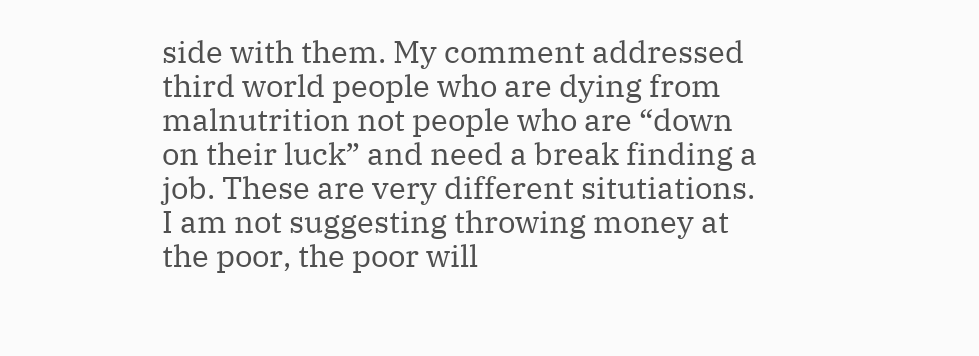side with them. My comment addressed third world people who are dying from malnutrition not people who are “down on their luck” and need a break finding a job. These are very different situtiations. I am not suggesting throwing money at the poor, the poor will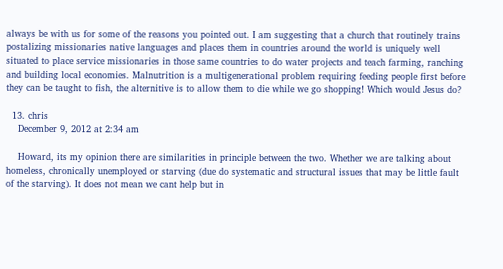always be with us for some of the reasons you pointed out. I am suggesting that a church that routinely trains postalizing missionaries native languages and places them in countries around the world is uniquely well situated to place service missionaries in those same countries to do water projects and teach farming, ranching and building local economies. Malnutrition is a multigenerational problem requiring feeding people first before they can be taught to fish, the alternitive is to allow them to die while we go shopping! Which would Jesus do?

  13. chris
    December 9, 2012 at 2:34 am

    Howard, its my opinion there are similarities in principle between the two. Whether we are talking about homeless, chronically unemployed or starving (due do systematic and structural issues that may be little fault of the starving). It does not mean we cant help but in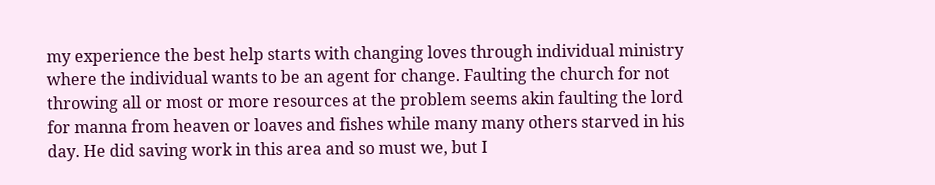my experience the best help starts with changing loves through individual ministry where the individual wants to be an agent for change. Faulting the church for not throwing all or most or more resources at the problem seems akin faulting the lord for manna from heaven or loaves and fishes while many many others starved in his day. He did saving work in this area and so must we, but I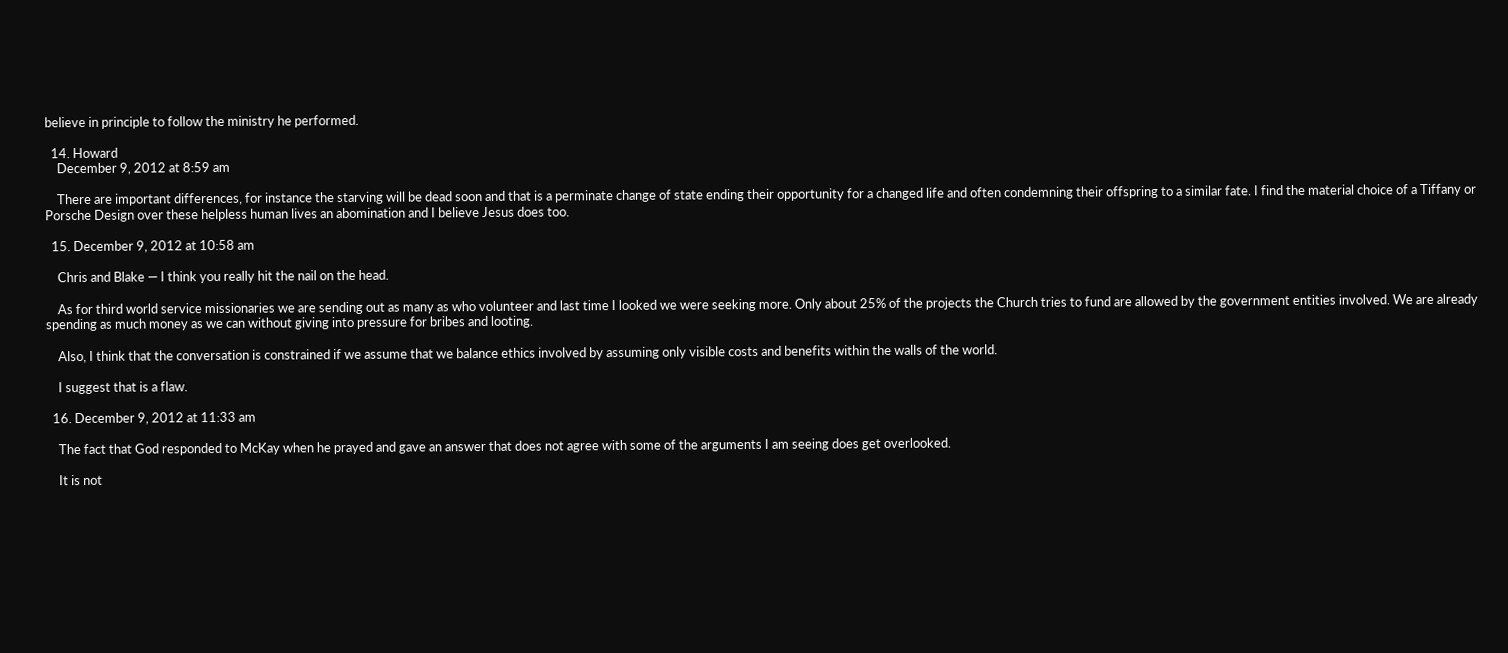believe in principle to follow the ministry he performed.

  14. Howard
    December 9, 2012 at 8:59 am

    There are important differences, for instance the starving will be dead soon and that is a perminate change of state ending their opportunity for a changed life and often condemning their offspring to a similar fate. I find the material choice of a Tiffany or Porsche Design over these helpless human lives an abomination and I believe Jesus does too.

  15. December 9, 2012 at 10:58 am

    Chris and Blake — I think you really hit the nail on the head.

    As for third world service missionaries we are sending out as many as who volunteer and last time I looked we were seeking more. Only about 25% of the projects the Church tries to fund are allowed by the government entities involved. We are already spending as much money as we can without giving into pressure for bribes and looting.

    Also, I think that the conversation is constrained if we assume that we balance ethics involved by assuming only visible costs and benefits within the walls of the world.

    I suggest that is a flaw.

  16. December 9, 2012 at 11:33 am

    The fact that God responded to McKay when he prayed and gave an answer that does not agree with some of the arguments I am seeing does get overlooked.

    It is not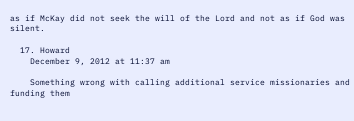as if McKay did not seek the will of the Lord and not as if God was silent.

  17. Howard
    December 9, 2012 at 11:37 am

    Something wrong with calling additional service missionaries and funding them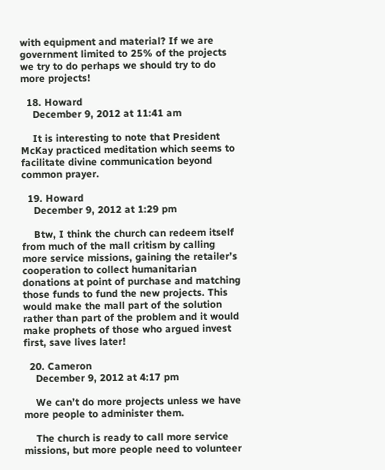with equipment and material? If we are government limited to 25% of the projects we try to do perhaps we should try to do more projects!

  18. Howard
    December 9, 2012 at 11:41 am

    It is interesting to note that President McKay practiced meditation which seems to facilitate divine communication beyond common prayer.

  19. Howard
    December 9, 2012 at 1:29 pm

    Btw, I think the church can redeem itself from much of the mall critism by calling more service missions, gaining the retailer’s cooperation to collect humanitarian donations at point of purchase and matching those funds to fund the new projects. This would make the mall part of the solution rather than part of the problem and it would make prophets of those who argued invest first, save lives later!

  20. Cameron
    December 9, 2012 at 4:17 pm

    We can’t do more projects unless we have more people to administer them.

    The church is ready to call more service missions, but more people need to volunteer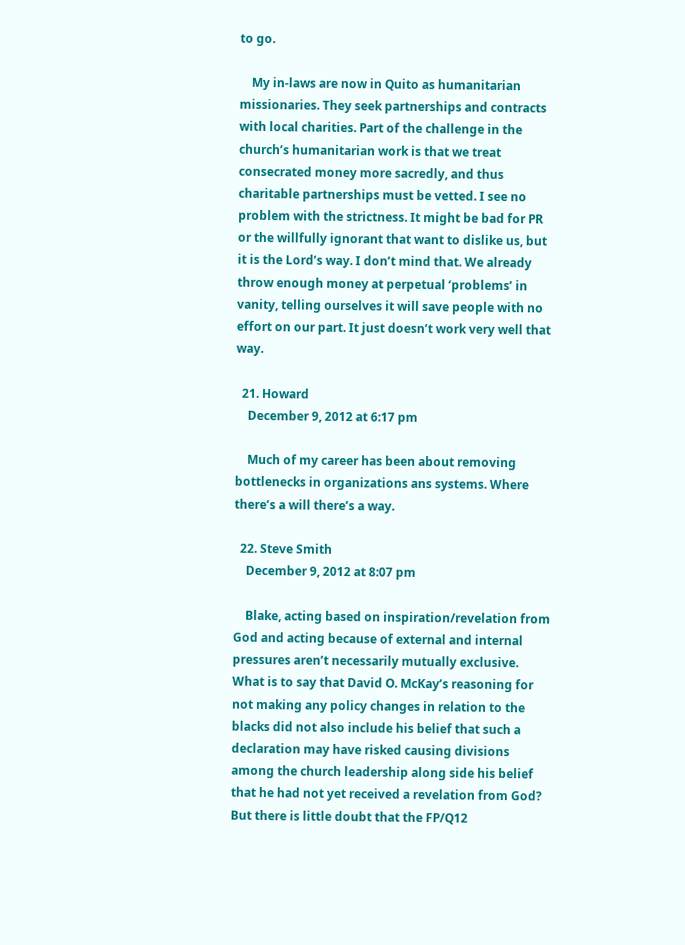to go.

    My in-laws are now in Quito as humanitarian missionaries. They seek partnerships and contracts with local charities. Part of the challenge in the church’s humanitarian work is that we treat consecrated money more sacredly, and thus charitable partnerships must be vetted. I see no problem with the strictness. It might be bad for PR or the willfully ignorant that want to dislike us, but it is the Lord’s way. I don’t mind that. We already throw enough money at perpetual ‘problems’ in vanity, telling ourselves it will save people with no effort on our part. It just doesn’t work very well that way.

  21. Howard
    December 9, 2012 at 6:17 pm

    Much of my career has been about removing bottlenecks in organizations ans systems. Where there’s a will there’s a way.

  22. Steve Smith
    December 9, 2012 at 8:07 pm

    Blake, acting based on inspiration/revelation from God and acting because of external and internal pressures aren’t necessarily mutually exclusive. What is to say that David O. McKay’s reasoning for not making any policy changes in relation to the blacks did not also include his belief that such a declaration may have risked causing divisions among the church leadership along side his belief that he had not yet received a revelation from God? But there is little doubt that the FP/Q12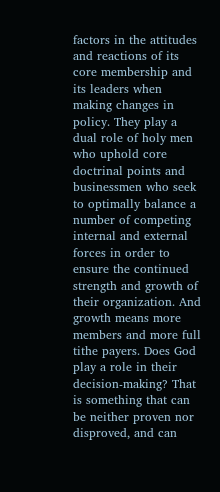factors in the attitudes and reactions of its core membership and its leaders when making changes in policy. They play a dual role of holy men who uphold core doctrinal points and businessmen who seek to optimally balance a number of competing internal and external forces in order to ensure the continued strength and growth of their organization. And growth means more members and more full tithe payers. Does God play a role in their decision-making? That is something that can be neither proven nor disproved, and can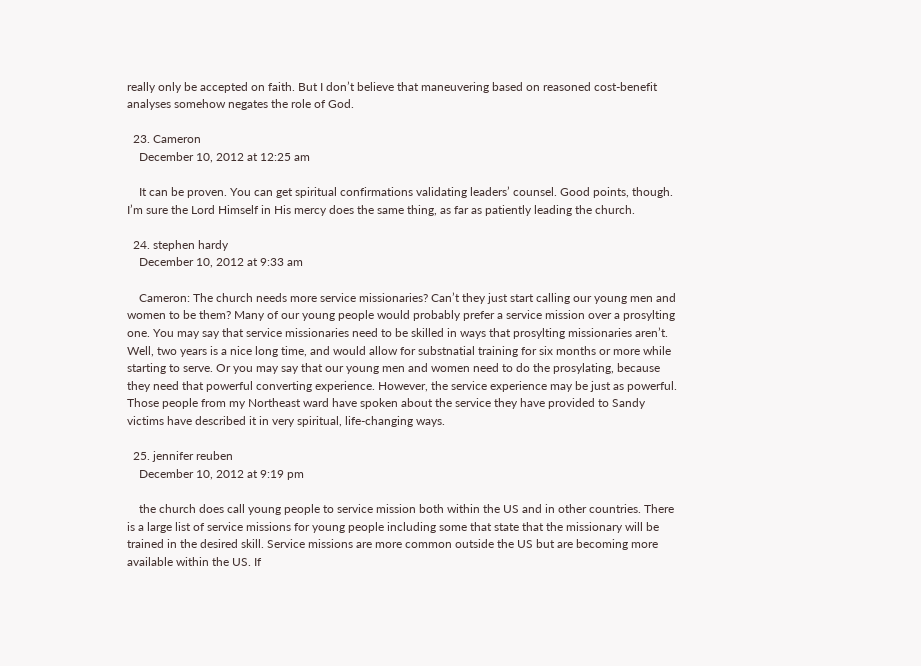really only be accepted on faith. But I don’t believe that maneuvering based on reasoned cost-benefit analyses somehow negates the role of God.

  23. Cameron
    December 10, 2012 at 12:25 am

    It can be proven. You can get spiritual confirmations validating leaders’ counsel. Good points, though. I’m sure the Lord Himself in His mercy does the same thing, as far as patiently leading the church.

  24. stephen hardy
    December 10, 2012 at 9:33 am

    Cameron: The church needs more service missionaries? Can’t they just start calling our young men and women to be them? Many of our young people would probably prefer a service mission over a prosylting one. You may say that service missionaries need to be skilled in ways that prosylting missionaries aren’t. Well, two years is a nice long time, and would allow for substnatial training for six months or more while starting to serve. Or you may say that our young men and women need to do the prosylating, because they need that powerful converting experience. However, the service experience may be just as powerful. Those people from my Northeast ward have spoken about the service they have provided to Sandy victims have described it in very spiritual, life-changing ways.

  25. jennifer reuben
    December 10, 2012 at 9:19 pm

    the church does call young people to service mission both within the US and in other countries. There is a large list of service missions for young people including some that state that the missionary will be trained in the desired skill. Service missions are more common outside the US but are becoming more available within the US. If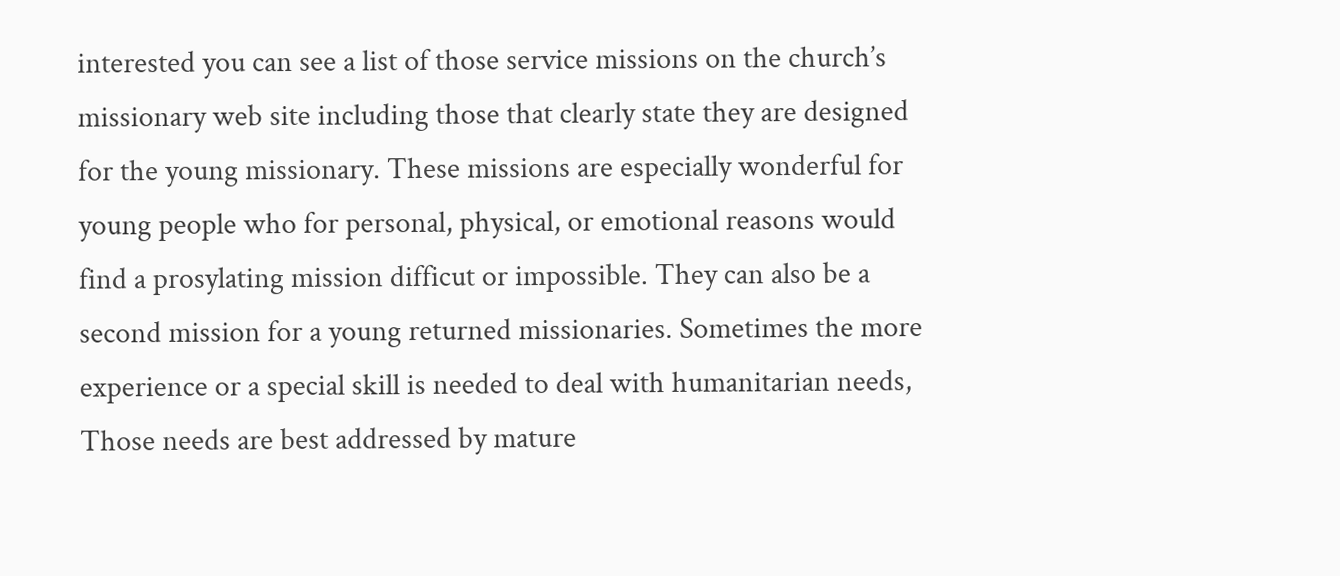interested you can see a list of those service missions on the church’s missionary web site including those that clearly state they are designed for the young missionary. These missions are especially wonderful for young people who for personal, physical, or emotional reasons would find a prosylating mission difficut or impossible. They can also be a second mission for a young returned missionaries. Sometimes the more experience or a special skill is needed to deal with humanitarian needs, Those needs are best addressed by mature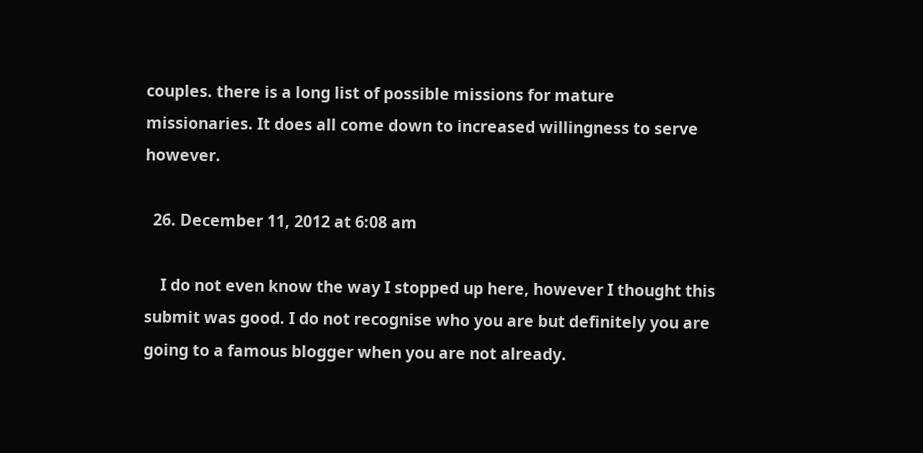couples. there is a long list of possible missions for mature missionaries. It does all come down to increased willingness to serve however.

  26. December 11, 2012 at 6:08 am

    I do not even know the way I stopped up here, however I thought this submit was good. I do not recognise who you are but definitely you are going to a famous blogger when you are not already.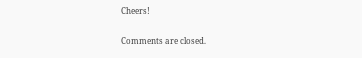Cheers!

Comments are closed.